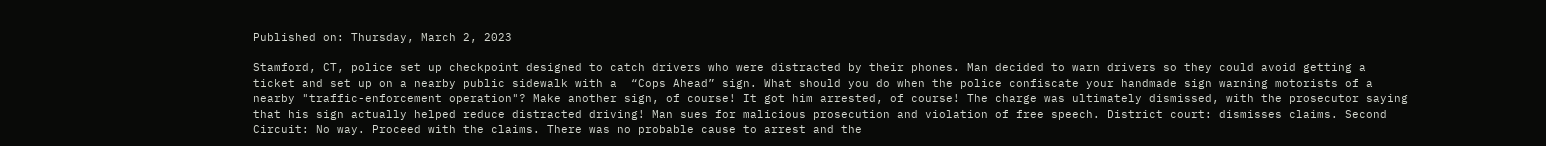Published on: Thursday, March 2, 2023

Stamford, CT, police set up checkpoint designed to catch drivers who were distracted by their phones. Man decided to warn drivers so they could avoid getting a ticket and set up on a nearby public sidewalk with a  “Cops Ahead” sign. What should you do when the police confiscate your handmade sign warning motorists of a nearby "traffic-enforcement operation"? Make another sign, of course! It got him arrested, of course! The charge was ultimately dismissed, with the prosecutor saying that his sign actually helped reduce distracted driving! Man sues for malicious prosecution and violation of free speech. District court: dismisses claims. Second Circuit: No way. Proceed with the claims. There was no probable cause to arrest and the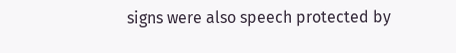signs were also speech protected by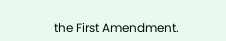the First Amendment.